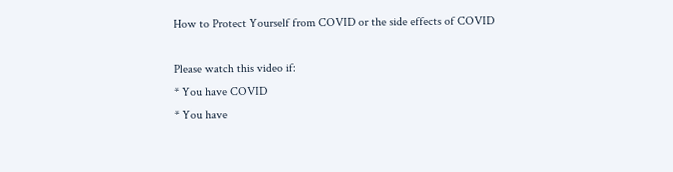How to Protect Yourself from COVID or the side effects of COVID

Please watch this video if:
* You have COVID
* You have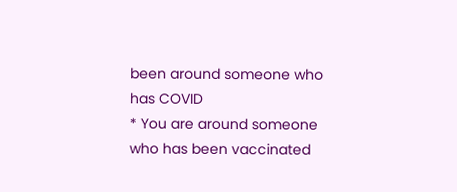been around someone who has COVID
* You are around someone who has been vaccinated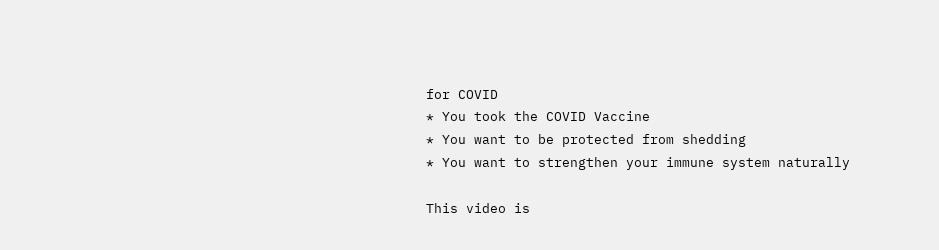for COVID
* You took the COVID Vaccine
* You want to be protected from shedding
* You want to strengthen your immune system naturally

This video is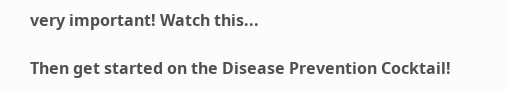very important! Watch this...

Then get started on the Disease Prevention Cocktail!